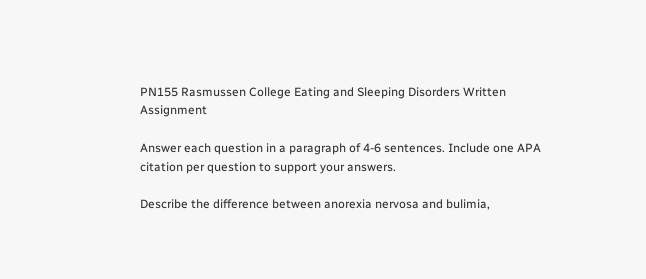PN155 Rasmussen College Eating and Sleeping Disorders Written Assignment

Answer each question in a paragraph of 4-6 sentences. Include one APA citation per question to support your answers.

Describe the difference between anorexia nervosa and bulimia,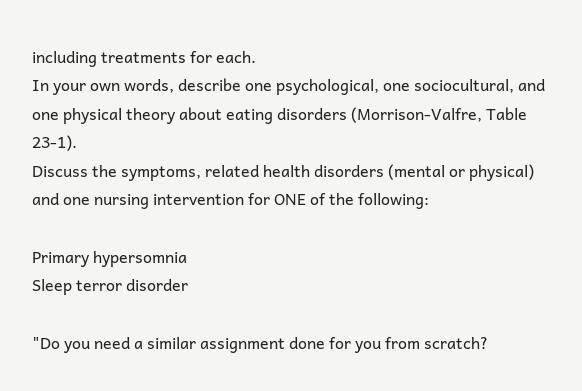including treatments for each.
In your own words, describe one psychological, one sociocultural, and one physical theory about eating disorders (Morrison-Valfre, Table 23-1).
Discuss the symptoms, related health disorders (mental or physical) and one nursing intervention for ONE of the following:

Primary hypersomnia
Sleep terror disorder

"Do you need a similar assignment done for you from scratch?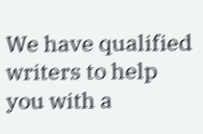We have qualified writers to help you with a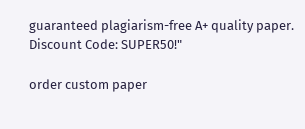guaranteed plagiarism-free A+ quality paper. Discount Code: SUPER50!"

order custom paper